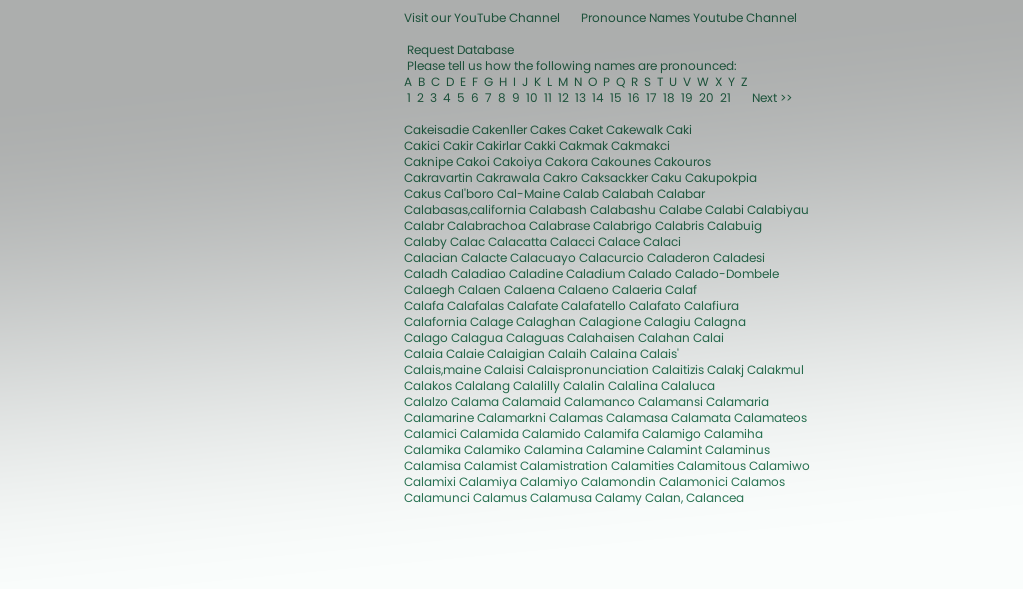Visit our YouTube Channel       Pronounce Names Youtube Channel

 Request Database
 Please tell us how the following names are pronounced:
A  B  C  D  E  F  G  H  I  J  K  L  M  N  O  P  Q  R  S  T  U  V  W  X  Y  Z
 1  2  3  4  5  6  7  8  9  10  11  12  13  14  15  16  17  18  19  20  21       Next >>

Cakeisadie Cakenller Cakes Caket Cakewalk Caki
Cakici Cakir Cakirlar Cakki Cakmak Cakmakci
Caknipe Cakoi Cakoiya Cakora Cakounes Cakouros
Cakravartin Cakrawala Cakro Caksackker Caku Cakupokpia
Cakus Cal'boro Cal-Maine Calab Calabah Calabar
Calabasas,california Calabash Calabashu Calabe Calabi Calabiyau
Calabr Calabrachoa Calabrase Calabrigo Calabris Calabuig
Calaby Calac Calacatta Calacci Calace Calaci
Calacian Calacte Calacuayo Calacurcio Caladeron Caladesi
Caladh Caladiao Caladine Caladium Calado Calado-Dombele
Calaegh Calaen Calaena Calaeno Calaeria Calaf
Calafa Calafalas Calafate Calafatello Calafato Calafiura
Calafornia Calage Calaghan Calagione Calagiu Calagna
Calago Calagua Calaguas Calahaisen Calahan Calai
Calaia Calaie Calaigian Calaih Calaina Calais'
Calais,maine Calaisi Calaispronunciation Calaitizis Calakj Calakmul
Calakos Calalang Calalilly Calalin Calalina Calaluca
Calalzo Calama Calamaid Calamanco Calamansi Calamaria
Calamarine Calamarkni Calamas Calamasa Calamata Calamateos
Calamici Calamida Calamido Calamifa Calamigo Calamiha
Calamika Calamiko Calamina Calamine Calamint Calaminus
Calamisa Calamist Calamistration Calamities Calamitous Calamiwo
Calamixi Calamiya Calamiyo Calamondin Calamonici Calamos
Calamunci Calamus Calamusa Calamy Calan, Calancea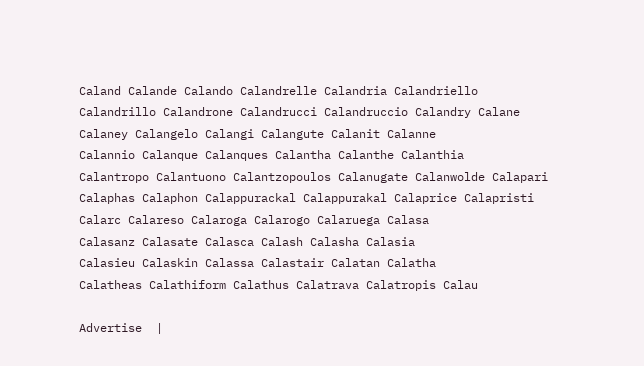Caland Calande Calando Calandrelle Calandria Calandriello
Calandrillo Calandrone Calandrucci Calandruccio Calandry Calane
Calaney Calangelo Calangi Calangute Calanit Calanne
Calannio Calanque Calanques Calantha Calanthe Calanthia
Calantropo Calantuono Calantzopoulos Calanugate Calanwolde Calapari
Calaphas Calaphon Calappurackal Calappurakal Calaprice Calapristi
Calarc Calareso Calaroga Calarogo Calaruega Calasa
Calasanz Calasate Calasca Calash Calasha Calasia
Calasieu Calaskin Calassa Calastair Calatan Calatha
Calatheas Calathiform Calathus Calatrava Calatropis Calau

Advertise  |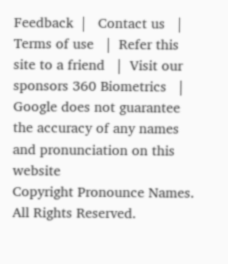Feedback  |   Contact us   |   Terms of use   |  Refer this site to a friend   |  Visit our sponsors 360 Biometrics   |  Google does not guarantee the accuracy of any names and pronunciation on this website
Copyright Pronounce Names. All Rights Reserved.